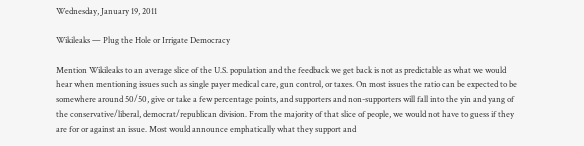Wednesday, January 19, 2011

Wikileaks — Plug the Hole or Irrigate Democracy

Mention Wikileaks to an average slice of the U.S. population and the feedback we get back is not as predictable as what we would hear when mentioning issues such as single payer medical care, gun control, or taxes. On most issues the ratio can be expected to be somewhere around 50/50, give or take a few percentage points, and supporters and non-supporters will fall into the yin and yang of the conservative/liberal, democrat/republican division. From the majority of that slice of people, we would not have to guess if they are for or against an issue. Most would announce emphatically what they support and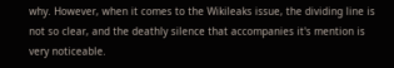why. However, when it comes to the Wikileaks issue, the dividing line is not so clear, and the deathly silence that accompanies it's mention is very noticeable.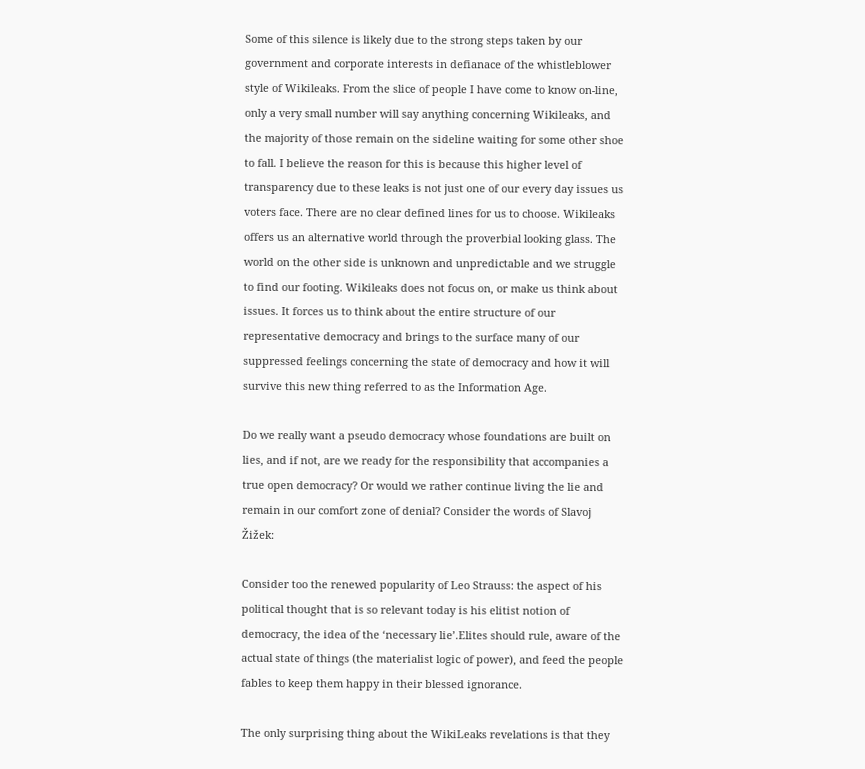Some of this silence is likely due to the strong steps taken by our government and corporate interests in defianace of the whistleblower style of Wikileaks. From the slice of people I have come to know on-line, only a very small number will say anything concerning Wikileaks, and the majority of those remain on the sideline waiting for some other shoe to fall. I believe the reason for this is because this higher level of transparency due to these leaks is not just one of our every day issues us voters face. There are no clear defined lines for us to choose. Wikileaks offers us an alternative world through the proverbial looking glass. The world on the other side is unknown and unpredictable and we struggle to find our footing. Wikileaks does not focus on, or make us think about issues. It forces us to think about the entire structure of our representative democracy and brings to the surface many of our suppressed feelings concerning the state of democracy and how it will survive this new thing referred to as the Information Age.

Do we really want a pseudo democracy whose foundations are built on lies, and if not, are we ready for the responsibility that accompanies a true open democracy? Or would we rather continue living the lie and remain in our comfort zone of denial? Consider the words of Slavoj Žižek:

Consider too the renewed popularity of Leo Strauss: the aspect of his political thought that is so relevant today is his elitist notion of democracy, the idea of the ‘necessary lie’.Elites should rule, aware of the actual state of things (the materialist logic of power), and feed the people fables to keep them happy in their blessed ignorance.

The only surprising thing about the WikiLeaks revelations is that they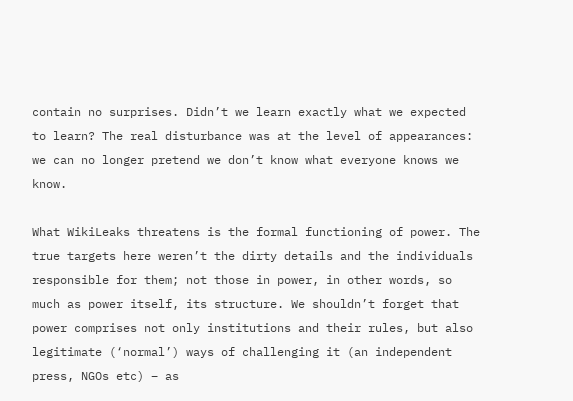contain no surprises. Didn’t we learn exactly what we expected to learn? The real disturbance was at the level of appearances: we can no longer pretend we don’t know what everyone knows we know.

What WikiLeaks threatens is the formal functioning of power. The true targets here weren’t the dirty details and the individuals responsible for them; not those in power, in other words, so much as power itself, its structure. We shouldn’t forget that power comprises not only institutions and their rules, but also legitimate (‘normal’) ways of challenging it (an independent press, NGOs etc) – as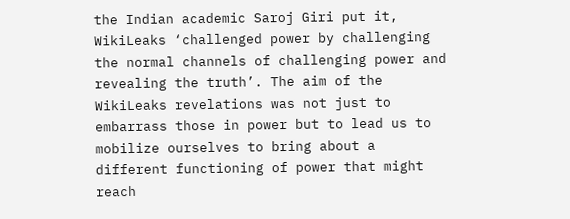the Indian academic Saroj Giri put it, WikiLeaks ‘challenged power by challenging the normal channels of challenging power and revealing the truth’. The aim of the WikiLeaks revelations was not just to embarrass those in power but to lead us to mobilize ourselves to bring about a different functioning of power that might reach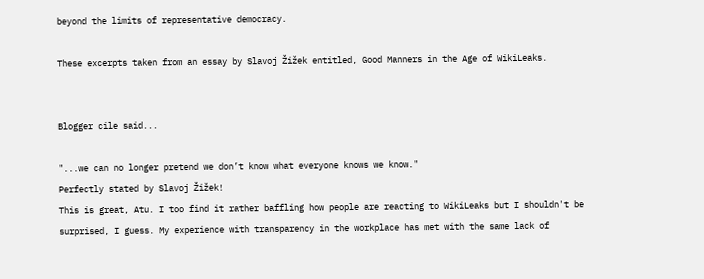beyond the limits of representative democracy.

These excerpts taken from an essay by Slavoj Žižek entitled, Good Manners in the Age of WikiLeaks.


Blogger cile said...

"...we can no longer pretend we don’t know what everyone knows we know."
Perfectly stated by Slavoj Žižek!
This is great, Atu. I too find it rather baffling how people are reacting to WikiLeaks but I shouldn't be surprised, I guess. My experience with transparency in the workplace has met with the same lack of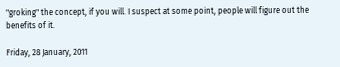"groking" the concept, if you will. I suspect at some point, people will figure out the benefits of it.

Friday, 28 January, 2011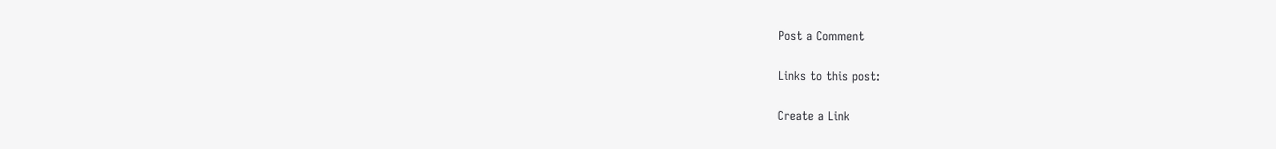Post a Comment

Links to this post:

Create a Link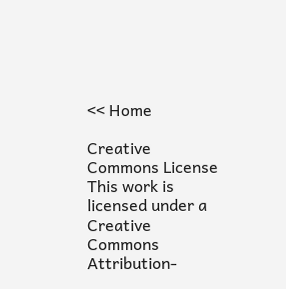<< Home

Creative Commons License
This work is licensed under a Creative Commons Attribution-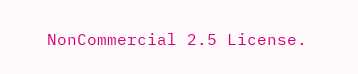NonCommercial 2.5 License.